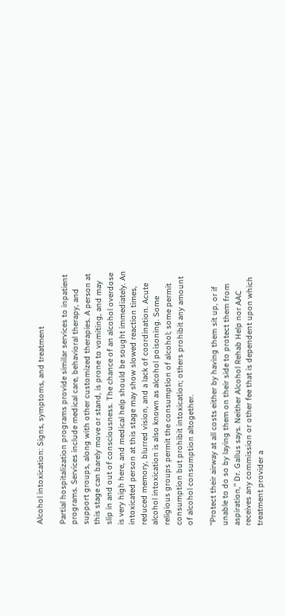Alcohol intoxication: Signs, symptoms, and treatment

Partial hospitalization programs provide similar services to inpatient programs. Services include medical care, behavioral therapy, and support groups, along with other customized therapies. A person at this stage can barely move or stand, is prone to vomiting, and may slip in and out of consciousness. The chance of an alcohol overdose is very high here, and medical help should be sought immediately. An intoxicated person at this stage may show slowed reaction times, reduced memory, blurred vision, and a lack of coordination. Acute alcohol intoxication is also known as alcohol poisoning. Some religious groups permit the consumption of alcohol; some permit consumption but prohibit intoxication; others prohibit any amount of alcohol consumption altogether.

“Protect their airway at all costs either by having them sit up, or if unable to do so by laying them on their side to protect them from aspiration,” Dr. Gallus says. Neither Alcohol Rehab Help nor AAC receives any commission or other fee that is dependent upon which treatment provider a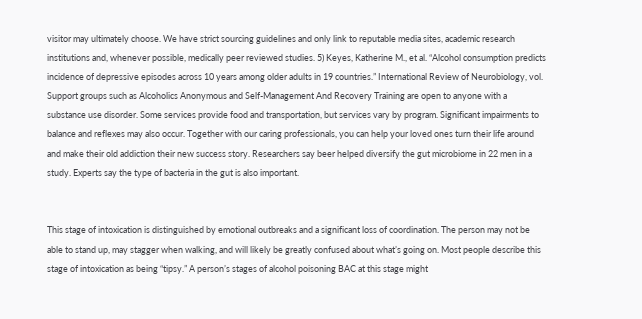visitor may ultimately choose. We have strict sourcing guidelines and only link to reputable media sites, academic research institutions and, whenever possible, medically peer reviewed studies. 5) Keyes, Katherine M., et al. “Alcohol consumption predicts incidence of depressive episodes across 10 years among older adults in 19 countries.” International Review of Neurobiology, vol. Support groups such as Alcoholics Anonymous and Self-Management And Recovery Training are open to anyone with a substance use disorder. Some services provide food and transportation, but services vary by program. Significant impairments to balance and reflexes may also occur. Together with our caring professionals, you can help your loved ones turn their life around and make their old addiction their new success story. Researchers say beer helped diversify the gut microbiome in 22 men in a study. Experts say the type of bacteria in the gut is also important.


This stage of intoxication is distinguished by emotional outbreaks and a significant loss of coordination. The person may not be able to stand up, may stagger when walking, and will likely be greatly confused about what’s going on. Most people describe this stage of intoxication as being “tipsy.” A person’s stages of alcohol poisoning BAC at this stage might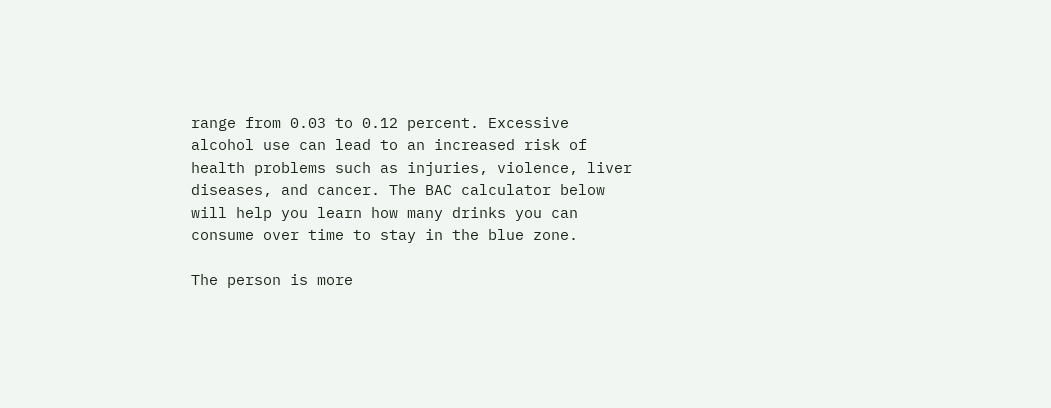range from 0.03 to 0.12 percent. Excessive alcohol use can lead to an increased risk of health problems such as injuries, violence, liver diseases, and cancer. The BAC calculator below will help you learn how many drinks you can consume over time to stay in the blue zone.

The person is more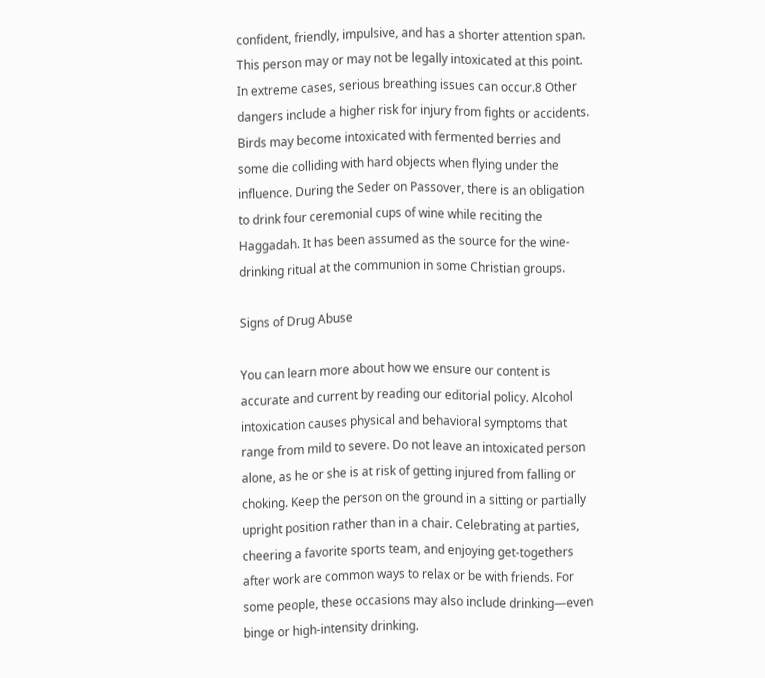confident, friendly, impulsive, and has a shorter attention span. This person may or may not be legally intoxicated at this point. In extreme cases, serious breathing issues can occur.8 Other dangers include a higher risk for injury from fights or accidents. Birds may become intoxicated with fermented berries and some die colliding with hard objects when flying under the influence. During the Seder on Passover, there is an obligation to drink four ceremonial cups of wine while reciting the Haggadah. It has been assumed as the source for the wine-drinking ritual at the communion in some Christian groups.

Signs of Drug Abuse

You can learn more about how we ensure our content is accurate and current by reading our editorial policy. Alcohol intoxication causes physical and behavioral symptoms that range from mild to severe. Do not leave an intoxicated person alone, as he or she is at risk of getting injured from falling or choking. Keep the person on the ground in a sitting or partially upright position rather than in a chair. Celebrating at parties, cheering a favorite sports team, and enjoying get-togethers after work are common ways to relax or be with friends. For some people, these occasions may also include drinking—even binge or high-intensity drinking.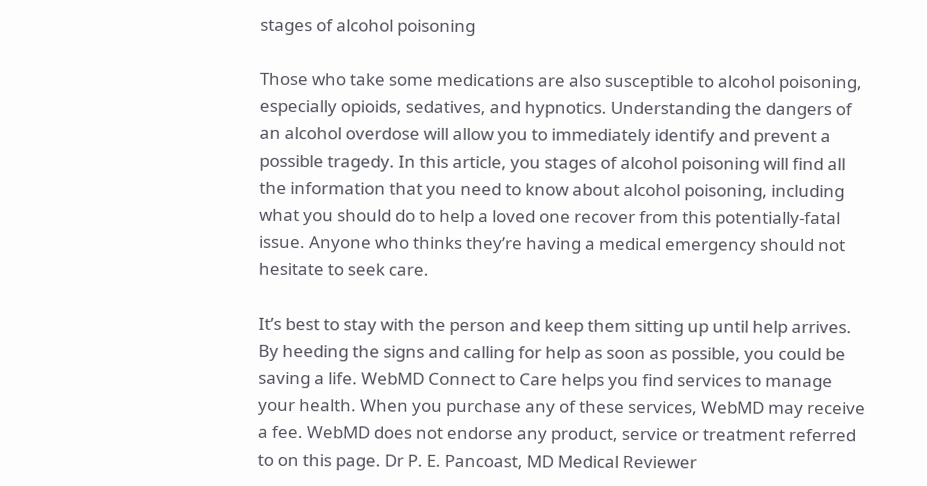stages of alcohol poisoning

Those who take some medications are also susceptible to alcohol poisoning, especially opioids, sedatives, and hypnotics. Understanding the dangers of an alcohol overdose will allow you to immediately identify and prevent a possible tragedy. In this article, you stages of alcohol poisoning will find all the information that you need to know about alcohol poisoning, including what you should do to help a loved one recover from this potentially-fatal issue. Anyone who thinks they’re having a medical emergency should not hesitate to seek care.

It’s best to stay with the person and keep them sitting up until help arrives. By heeding the signs and calling for help as soon as possible, you could be saving a life. WebMD Connect to Care helps you find services to manage your health. When you purchase any of these services, WebMD may receive a fee. WebMD does not endorse any product, service or treatment referred to on this page. Dr P. E. Pancoast, MD Medical Reviewer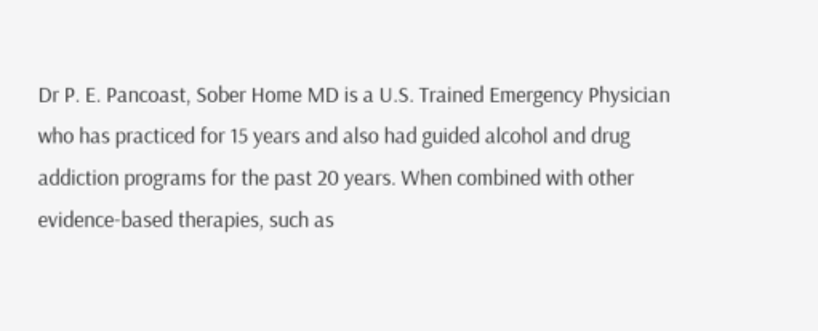Dr P. E. Pancoast, Sober Home MD is a U.S. Trained Emergency Physician who has practiced for 15 years and also had guided alcohol and drug addiction programs for the past 20 years. When combined with other evidence-based therapies, such as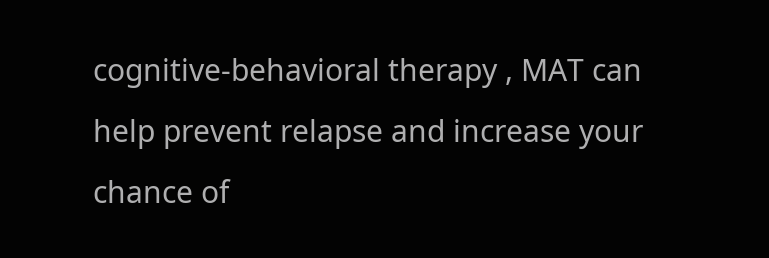cognitive-behavioral therapy , MAT can help prevent relapse and increase your chance of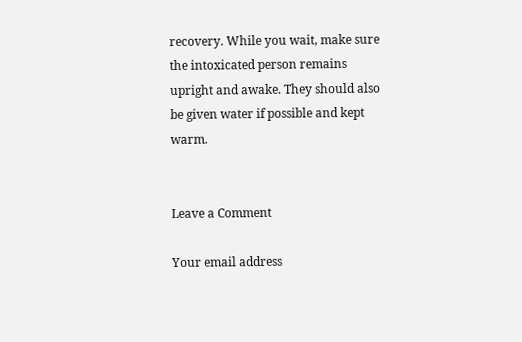recovery. While you wait, make sure the intoxicated person remains upright and awake. They should also be given water if possible and kept warm.


Leave a Comment

Your email address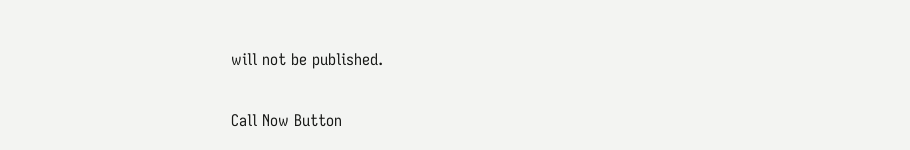will not be published.

Call Now Button